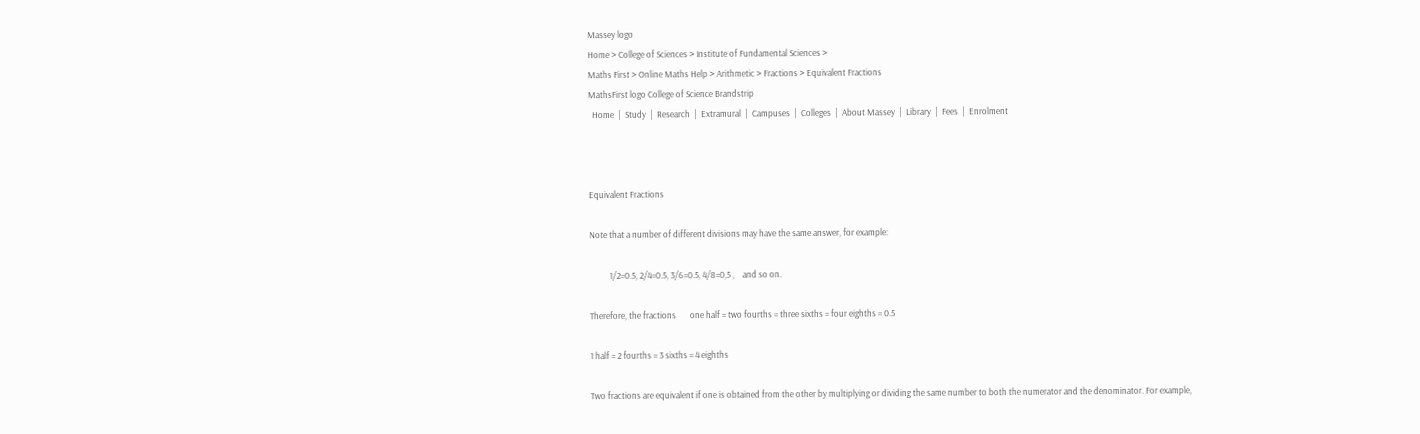Massey logo
Home > College of Sciences > Institute of Fundamental Sciences >
Maths First > Online Maths Help > Arithmetic > Fractions > Equivalent Fractions
MathsFirst logo College of Science Brandstrip
  Home  |  Study  |  Research  |  Extramural  |  Campuses  |  Colleges  |  About Massey  |  Library  |  Fees  |  Enrolment



Equivalent Fractions

Note that a number of different divisions may have the same answer, for example:

          1/2=0.5, 2/4=0.5, 3/6=0.5, 4/8=0,5 ,    and so on.

Therefore, the fractions       one half = two fourths = three sixths = four eighths = 0.5

1 half = 2 fourths = 3 sixths = 4 eighths

Two fractions are equivalent if one is obtained from the other by multiplying or dividing the same number to both the numerator and the denominator. For example,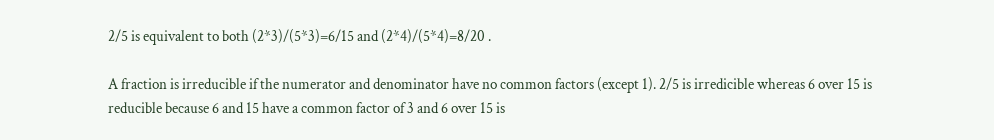2/5 is equivalent to both (2*3)/(5*3)=6/15 and (2*4)/(5*4)=8/20 .

A fraction is irreducible if the numerator and denominator have no common factors (except 1). 2/5 is irredicible whereas 6 over 15 is reducible because 6 and 15 have a common factor of 3 and 6 over 15 is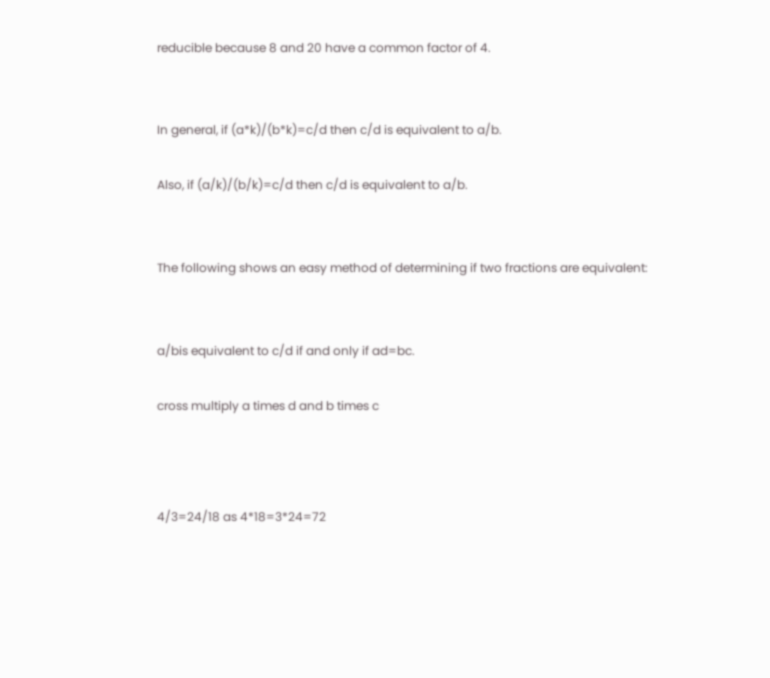reducible because 8 and 20 have a common factor of 4.


In general, if (a*k)/(b*k)=c/d then c/d is equivalent to a/b.

Also, if (a/k)/(b/k)=c/d then c/d is equivalent to a/b.


The following shows an easy method of determining if two fractions are equivalent:


a/bis equivalent to c/d if and only if ad=bc.

cross multiply a times d and b times c



4/3=24/18 as 4*18=3*24=72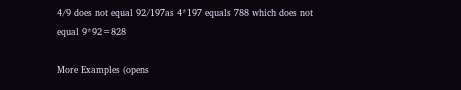4/9 does not equal 92/197as 4*197 equals 788 which does not equal 9*92=828

More Examples (opens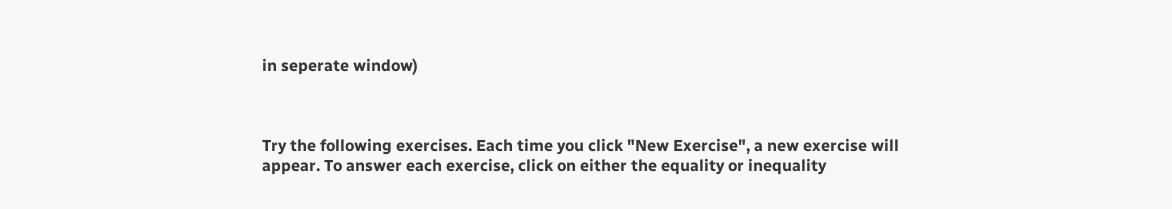in seperate window)



Try the following exercises. Each time you click "New Exercise", a new exercise will appear. To answer each exercise, click on either the equality or inequality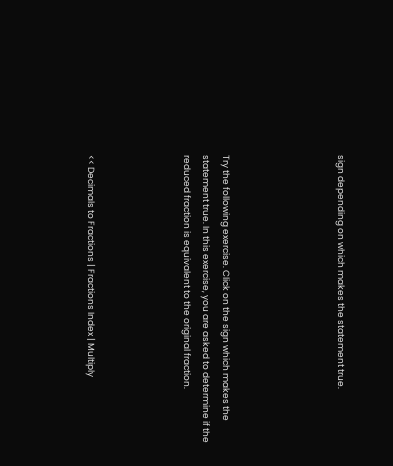sign depending on which makes the statement true.





Try the following exercise. Click on the sign which makes the statement true. In this exercise, you are asked to determine if the reduced fraction is equivalent to the original fraction.




<< Decimals to Fractions | Fractions Index | Multiply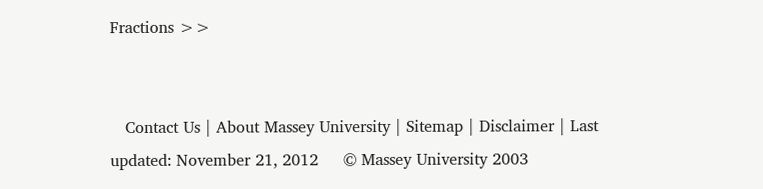Fractions >>


   Contact Us | About Massey University | Sitemap | Disclaimer | Last updated: November 21, 2012     © Massey University 2003